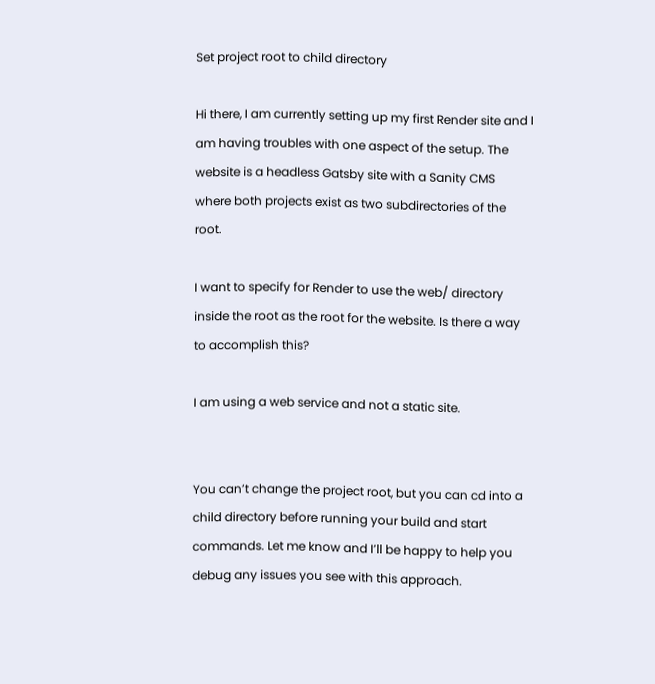Set project root to child directory

Hi there, I am currently setting up my first Render site and I am having troubles with one aspect of the setup. The website is a headless Gatsby site with a Sanity CMS where both projects exist as two subdirectories of the root.

I want to specify for Render to use the web/ directory inside the root as the root for the website. Is there a way to accomplish this?

I am using a web service and not a static site.


You can’t change the project root, but you can cd into a child directory before running your build and start commands. Let me know and I’ll be happy to help you debug any issues you see with this approach.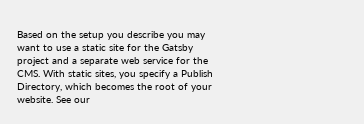Based on the setup you describe you may want to use a static site for the Gatsby project and a separate web service for the CMS. With static sites, you specify a Publish Directory, which becomes the root of your website. See our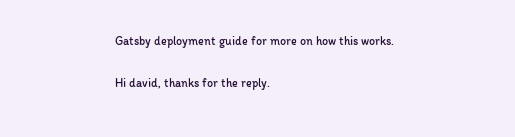Gatsby deployment guide for more on how this works.

Hi david, thanks for the reply.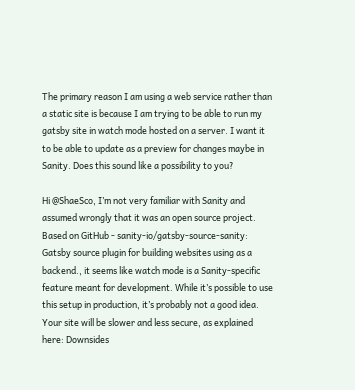The primary reason I am using a web service rather than a static site is because I am trying to be able to run my gatsby site in watch mode hosted on a server. I want it to be able to update as a preview for changes maybe in Sanity. Does this sound like a possibility to you?

Hi @ShaeSco, I’m not very familiar with Sanity and assumed wrongly that it was an open source project. Based on GitHub - sanity-io/gatsby-source-sanity: Gatsby source plugin for building websites using as a backend., it seems like watch mode is a Sanity-specific feature meant for development. While it’s possible to use this setup in production, it’s probably not a good idea. Your site will be slower and less secure, as explained here: Downsides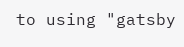to using "gatsby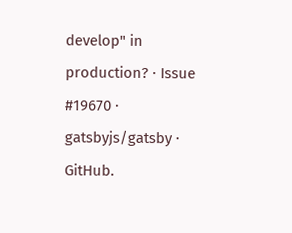develop" in production? · Issue #19670 · gatsbyjs/gatsby · GitHub.